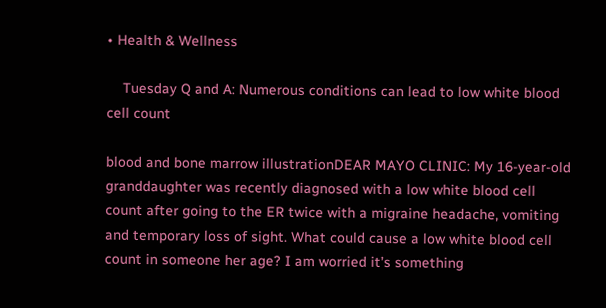• Health & Wellness

    Tuesday Q and A: Numerous conditions can lead to low white blood cell count

blood and bone marrow illustrationDEAR MAYO CLINIC: My 16-year-old granddaughter was recently diagnosed with a low white blood cell count after going to the ER twice with a migraine headache, vomiting and temporary loss of sight. What could cause a low white blood cell count in someone her age? I am worried it’s something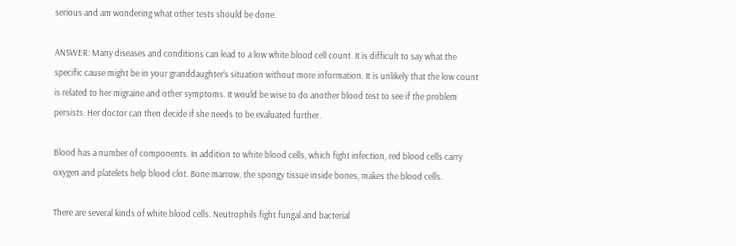serious and am wondering what other tests should be done.

ANSWER: Many diseases and conditions can lead to a low white blood cell count. It is difficult to say what the specific cause might be in your granddaughter’s situation without more information. It is unlikely that the low count is related to her migraine and other symptoms. It would be wise to do another blood test to see if the problem persists. Her doctor can then decide if she needs to be evaluated further.

Blood has a number of components. In addition to white blood cells, which fight infection, red blood cells carry oxygen and platelets help blood clot. Bone marrow, the spongy tissue inside bones, makes the blood cells.

There are several kinds of white blood cells. Neutrophils fight fungal and bacterial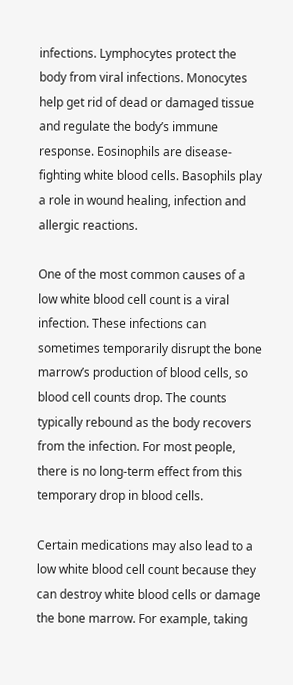infections. Lymphocytes protect the body from viral infections. Monocytes help get rid of dead or damaged tissue and regulate the body’s immune response. Eosinophils are disease-fighting white blood cells. Basophils play a role in wound healing, infection and allergic reactions.

One of the most common causes of a low white blood cell count is a viral infection. These infections can sometimes temporarily disrupt the bone marrow’s production of blood cells, so blood cell counts drop. The counts typically rebound as the body recovers from the infection. For most people, there is no long-term effect from this temporary drop in blood cells.

Certain medications may also lead to a low white blood cell count because they can destroy white blood cells or damage the bone marrow. For example, taking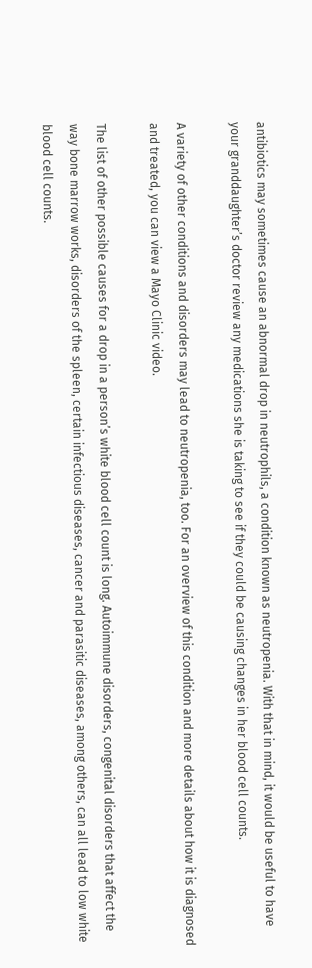antibiotics may sometimes cause an abnormal drop in neutrophils, a condition known as neutropenia. With that in mind, it would be useful to have your granddaughter’s doctor review any medications she is taking to see if they could be causing changes in her blood cell counts.

A variety of other conditions and disorders may lead to neutropenia, too. For an overview of this condition and more details about how it is diagnosed and treated, you can view a Mayo Clinic video.

The list of other possible causes for a drop in a person’s white blood cell count is long. Autoimmune disorders, congenital disorders that affect the way bone marrow works, disorders of the spleen, certain infectious diseases, cancer and parasitic diseases, among others, can all lead to low white blood cell counts.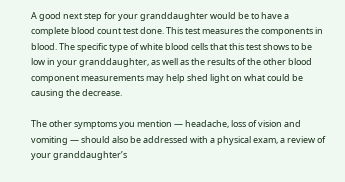A good next step for your granddaughter would be to have a complete blood count test done. This test measures the components in blood. The specific type of white blood cells that this test shows to be low in your granddaughter, as well as the results of the other blood component measurements may help shed light on what could be causing the decrease.

The other symptoms you mention — headache, loss of vision and vomiting — should also be addressed with a physical exam, a review of your granddaughter’s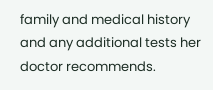family and medical history and any additional tests her doctor recommends.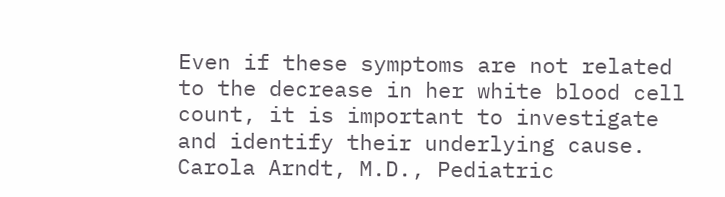Even if these symptoms are not related to the decrease in her white blood cell count, it is important to investigate and identify their underlying cause. Carola Arndt, M.D., Pediatric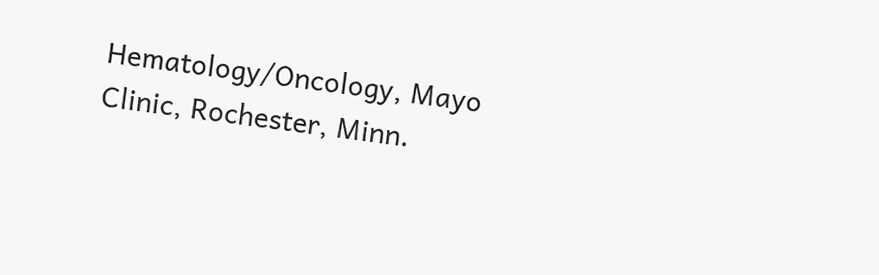Hematology/Oncology, Mayo Clinic, Rochester, Minn.